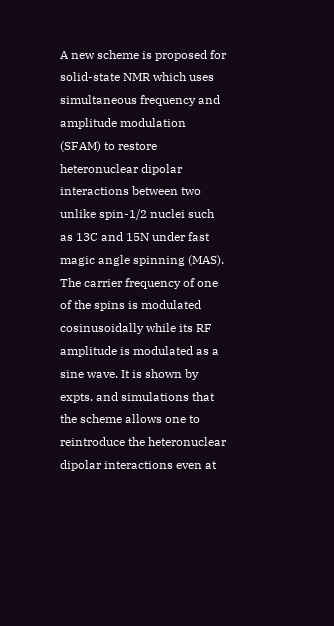A new scheme is proposed for solid-state NMR which uses simultaneous frequency and amplitude modulation (SFAM) to restore heteronuclear dipolar interactions between two unlike spin-1/2 nuclei such as 13C and 15N under fast magic angle spinning (MAS). The carrier frequency of one of the spins is modulated cosinusoidally while its RF amplitude is modulated as a sine wave. It is shown by expts. and simulations that the scheme allows one to reintroduce the heteronuclear dipolar interactions even at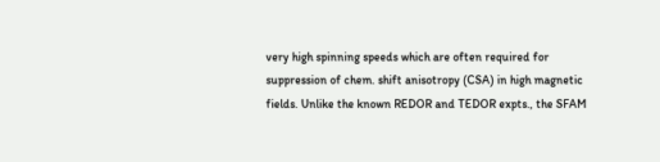very high spinning speeds which are often required for suppression of chem. shift anisotropy (CSA) in high magnetic fields. Unlike the known REDOR and TEDOR expts., the SFAM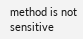method is not sensitive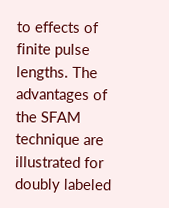to effects of finite pulse lengths. The advantages of the SFAM technique are illustrated for doubly labeled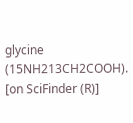glycine (15NH213CH2COOH). [on SciFinder (R)]